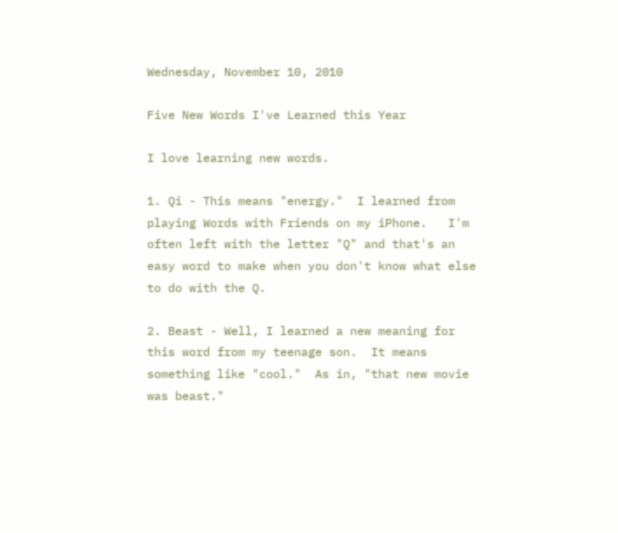Wednesday, November 10, 2010

Five New Words I've Learned this Year

I love learning new words.

1. Qi - This means "energy."  I learned from playing Words with Friends on my iPhone.   I'm often left with the letter "Q" and that's an easy word to make when you don't know what else to do with the Q.

2. Beast - Well, I learned a new meaning for this word from my teenage son.  It means something like "cool."  As in, "that new movie was beast."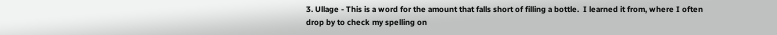3. Ullage - This is a word for the amount that falls short of filling a bottle.  I learned it from, where I often drop by to check my spelling on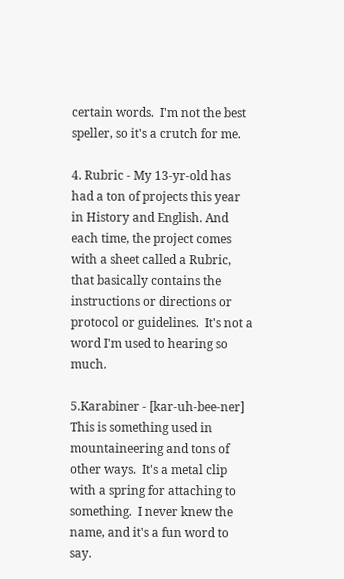certain words.  I'm not the best speller, so it's a crutch for me.

4. Rubric - My 13-yr-old has had a ton of projects this year in History and English. And each time, the project comes with a sheet called a Rubric, that basically contains the instructions or directions or protocol or guidelines.  It's not a word I'm used to hearing so much.

5.Karabiner - [kar-uh-bee-ner]  This is something used in mountaineering and tons of other ways.  It's a metal clip with a spring for attaching to something.  I never knew the name, and it's a fun word to say.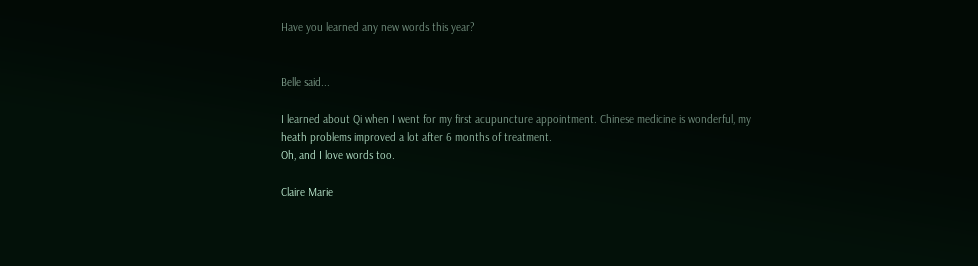Have you learned any new words this year?


Belle said...

I learned about Qi when I went for my first acupuncture appointment. Chinese medicine is wonderful, my heath problems improved a lot after 6 months of treatment.
Oh, and I love words too.

Claire Marie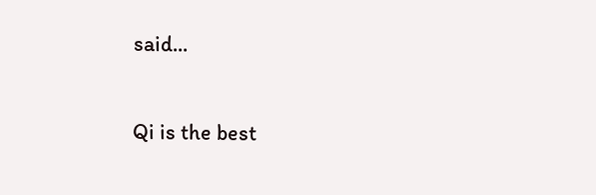said...

Qi is the best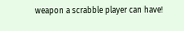weapon a scrabble player can have!